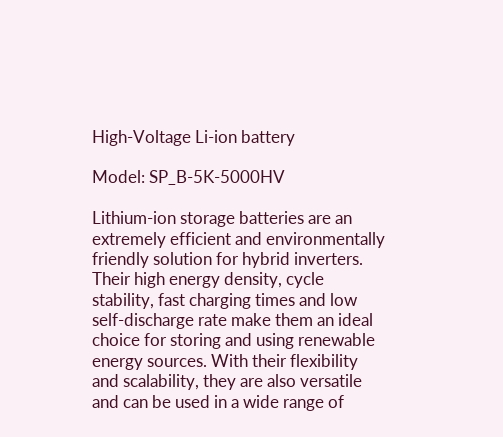High-Voltage Li-ion battery

Model: SP_B-5K-5000HV

Lithium-ion storage batteries are an extremely efficient and environmentally friendly solution for hybrid inverters. Their high energy density, cycle stability, fast charging times and low self-discharge rate make them an ideal choice for storing and using renewable energy sources. With their flexibility and scalability, they are also versatile and can be used in a wide range of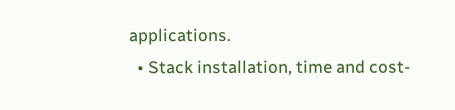applications.
  • Stack installation, time and cost-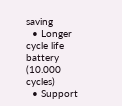saving
  • Longer cycle life battery (10.000 cycles)
  • Support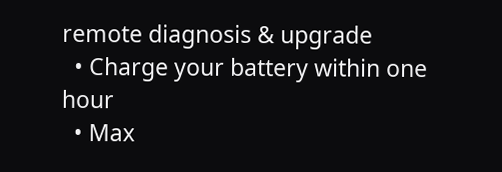remote diagnosis & upgrade
  • Charge your battery within one hour
  • Max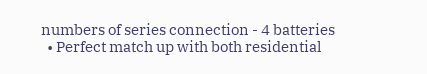numbers of series connection - 4 batteries
  • Perfect match up with both residential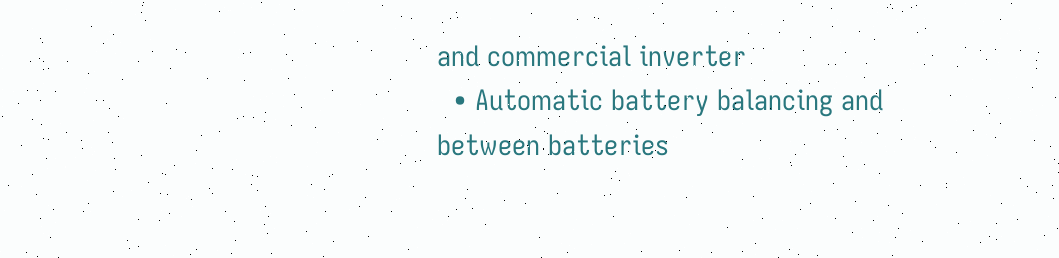and commercial inverter
  • Automatic battery balancing and between batteries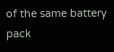of the same battery pack